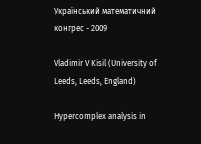Український математичний конгрес - 2009

Vladimir V Kisil (University of Leeds, Leeds, England)

Hypercomplex analysis in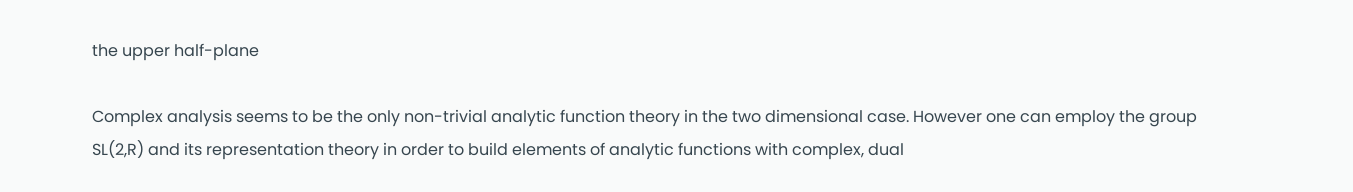the upper half-plane

Complex analysis seems to be the only non-trivial analytic function theory in the two dimensional case. However one can employ the group SL(2,R) and its representation theory in order to build elements of analytic functions with complex, dual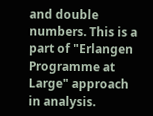and double numbers. This is a part of "Erlangen Programme at Large" approach in analysis.